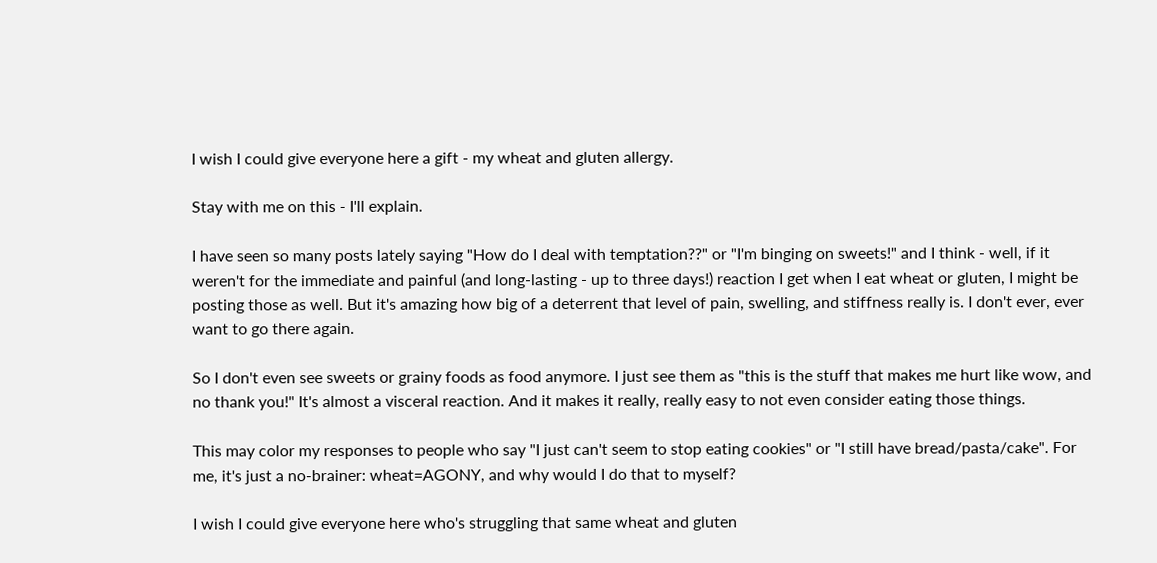I wish I could give everyone here a gift - my wheat and gluten allergy.

Stay with me on this - I'll explain.

I have seen so many posts lately saying "How do I deal with temptation??" or "I'm binging on sweets!" and I think - well, if it weren't for the immediate and painful (and long-lasting - up to three days!) reaction I get when I eat wheat or gluten, I might be posting those as well. But it's amazing how big of a deterrent that level of pain, swelling, and stiffness really is. I don't ever, ever want to go there again.

So I don't even see sweets or grainy foods as food anymore. I just see them as "this is the stuff that makes me hurt like wow, and no thank you!" It's almost a visceral reaction. And it makes it really, really easy to not even consider eating those things.

This may color my responses to people who say "I just can't seem to stop eating cookies" or "I still have bread/pasta/cake". For me, it's just a no-brainer: wheat=AGONY, and why would I do that to myself?

I wish I could give everyone here who's struggling that same wheat and gluten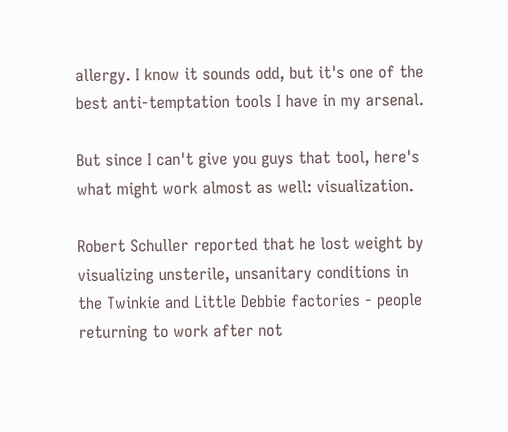allergy. I know it sounds odd, but it's one of the best anti-temptation tools I have in my arsenal.

But since I can't give you guys that tool, here's what might work almost as well: visualization.

Robert Schuller reported that he lost weight by visualizing unsterile, unsanitary conditions in the Twinkie and Little Debbie factories - people returning to work after not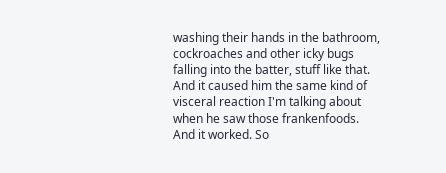washing their hands in the bathroom, cockroaches and other icky bugs falling into the batter, stuff like that. And it caused him the same kind of visceral reaction I'm talking about when he saw those frankenfoods. And it worked. So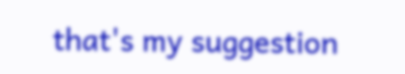that's my suggestion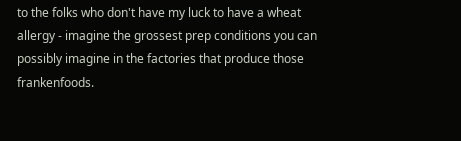to the folks who don't have my luck to have a wheat allergy - imagine the grossest prep conditions you can possibly imagine in the factories that produce those frankenfoods.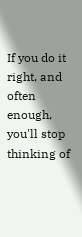If you do it right, and often enough, you'll stop thinking of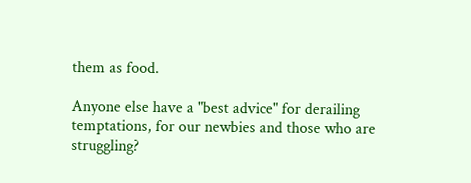them as food.

Anyone else have a "best advice" for derailing temptations, for our newbies and those who are struggling?